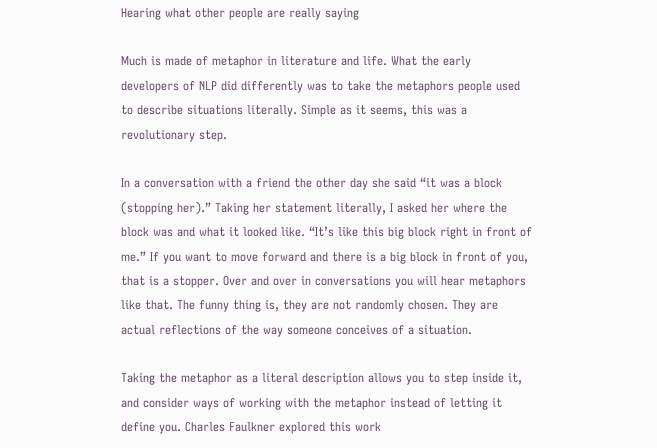Hearing what other people are really saying

Much is made of metaphor in literature and life. What the early developers of NLP did differently was to take the metaphors people used to describe situations literally. Simple as it seems, this was a revolutionary step.

In a conversation with a friend the other day she said “it was a block (stopping her).” Taking her statement literally, I asked her where the block was and what it looked like. “It’s like this big block right in front of me.” If you want to move forward and there is a big block in front of you, that is a stopper. Over and over in conversations you will hear metaphors like that. The funny thing is, they are not randomly chosen. They are actual reflections of the way someone conceives of a situation.

Taking the metaphor as a literal description allows you to step inside it, and consider ways of working with the metaphor instead of letting it define you. Charles Faulkner explored this work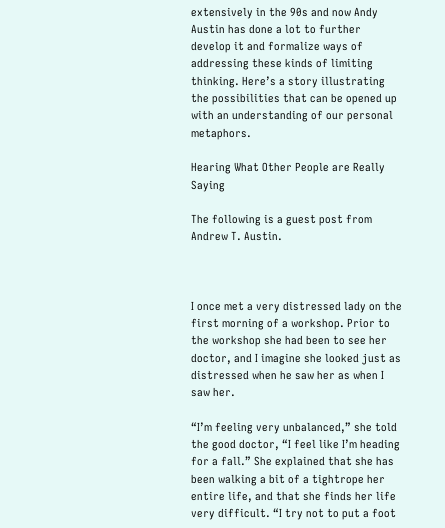extensively in the 90s and now Andy Austin has done a lot to further develop it and formalize ways of addressing these kinds of limiting thinking. Here’s a story illustrating the possibilities that can be opened up with an understanding of our personal metaphors.

Hearing What Other People are Really Saying

The following is a guest post from Andrew T. Austin.



I once met a very distressed lady on the first morning of a workshop. Prior to the workshop she had been to see her doctor, and I imagine she looked just as distressed when he saw her as when I saw her.

“I’m feeling very unbalanced,” she told the good doctor, “I feel like I’m heading for a fall.” She explained that she has been walking a bit of a tightrope her entire life, and that she finds her life very difficult. “I try not to put a foot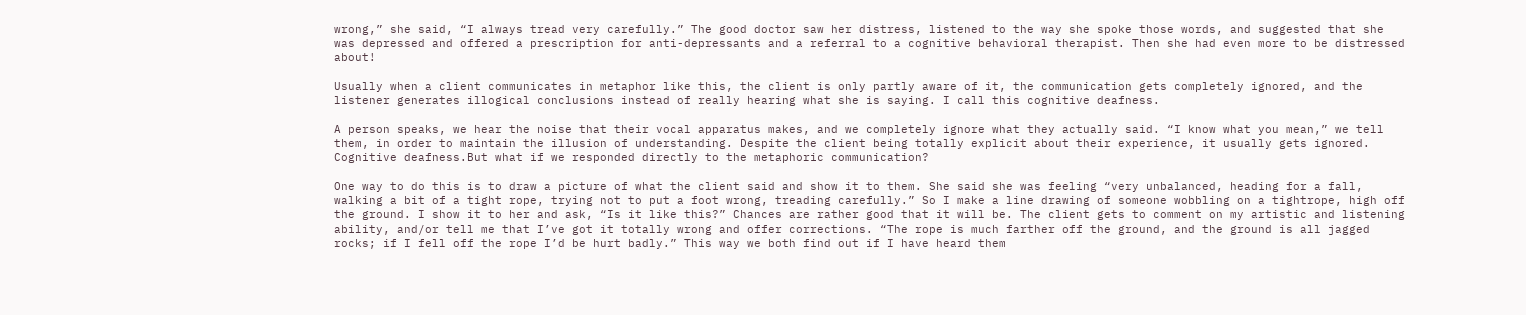wrong,” she said, “I always tread very carefully.” The good doctor saw her distress, listened to the way she spoke those words, and suggested that she was depressed and offered a prescription for anti-depressants and a referral to a cognitive behavioral therapist. Then she had even more to be distressed about!

Usually when a client communicates in metaphor like this, the client is only partly aware of it, the communication gets completely ignored, and the listener generates illogical conclusions instead of really hearing what she is saying. I call this cognitive deafness.

A person speaks, we hear the noise that their vocal apparatus makes, and we completely ignore what they actually said. “I know what you mean,” we tell them, in order to maintain the illusion of understanding. Despite the client being totally explicit about their experience, it usually gets ignored. Cognitive deafness.But what if we responded directly to the metaphoric communication?

One way to do this is to draw a picture of what the client said and show it to them. She said she was feeling “very unbalanced, heading for a fall, walking a bit of a tight rope, trying not to put a foot wrong, treading carefully.” So I make a line drawing of someone wobbling on a tightrope, high off the ground. I show it to her and ask, “Is it like this?” Chances are rather good that it will be. The client gets to comment on my artistic and listening ability, and/or tell me that I’ve got it totally wrong and offer corrections. “The rope is much farther off the ground, and the ground is all jagged rocks; if I fell off the rope I’d be hurt badly.” This way we both find out if I have heard them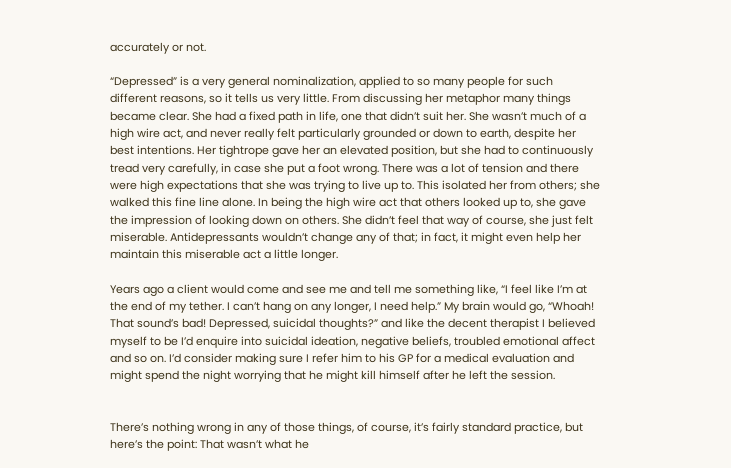accurately or not.

“Depressed” is a very general nominalization, applied to so many people for such different reasons, so it tells us very little. From discussing her metaphor many things became clear. She had a fixed path in life, one that didn’t suit her. She wasn’t much of a high wire act, and never really felt particularly grounded or down to earth, despite her best intentions. Her tightrope gave her an elevated position, but she had to continuously tread very carefully, in case she put a foot wrong. There was a lot of tension and there were high expectations that she was trying to live up to. This isolated her from others; she walked this fine line alone. In being the high wire act that others looked up to, she gave the impression of looking down on others. She didn’t feel that way of course, she just felt miserable. Antidepressants wouldn’t change any of that; in fact, it might even help her maintain this miserable act a little longer.

Years ago a client would come and see me and tell me something like, “I feel like I’m at the end of my tether. I can’t hang on any longer, I need help.” My brain would go, “Whoah! That sound’s bad! Depressed, suicidal thoughts?” and like the decent therapist I believed myself to be I’d enquire into suicidal ideation, negative beliefs, troubled emotional affect and so on. I’d consider making sure I refer him to his GP for a medical evaluation and might spend the night worrying that he might kill himself after he left the session.


There’s nothing wrong in any of those things, of course, it’s fairly standard practice, but here’s the point: That wasn’t what he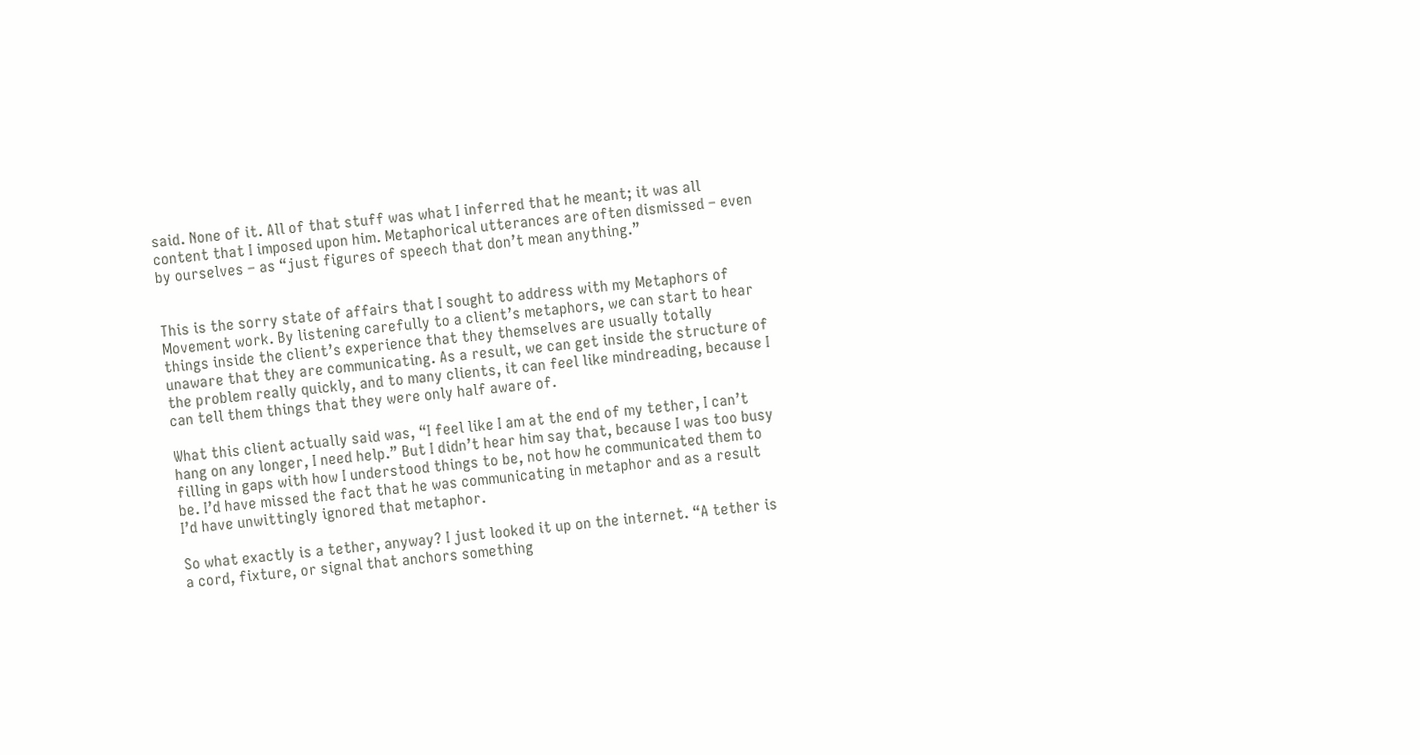said. None of it. All of that stuff was what I inferred that he meant; it was all content that I imposed upon him. Metaphorical utterances are often dismissed – even by ourselves – as “just figures of speech that don’t mean anything.”


This is the sorry state of affairs that I sought to address with my Metaphors of Movement work. By listening carefully to a client’s metaphors, we can start to hear things inside the client’s experience that they themselves are usually totally unaware that they are communicating. As a result, we can get inside the structure of the problem really quickly, and to many clients, it can feel like mindreading, because I can tell them things that they were only half aware of.

What this client actually said was, “I feel like I am at the end of my tether, I can’t hang on any longer, I need help.” But I didn’t hear him say that, because I was too busy filling in gaps with how I understood things to be, not how he communicated them to be. I’d have missed the fact that he was communicating in metaphor and as a result I’d have unwittingly ignored that metaphor.

So what exactly is a tether, anyway? I just looked it up on the internet. “A tether is a cord, fixture, or signal that anchors something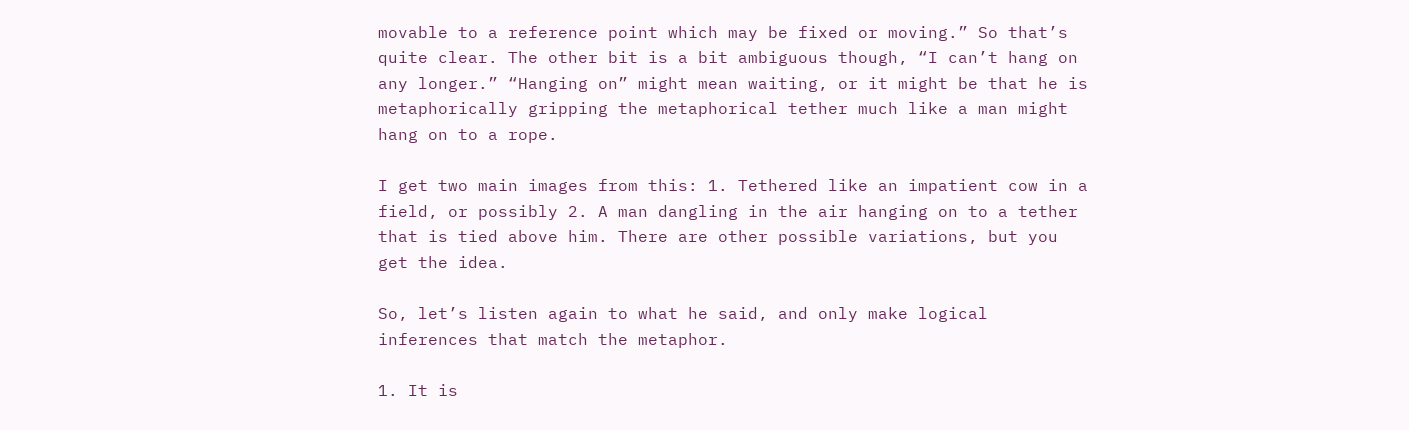movable to a reference point which may be fixed or moving.” So that’s quite clear. The other bit is a bit ambiguous though, “I can’t hang on any longer.” “Hanging on” might mean waiting, or it might be that he is metaphorically gripping the metaphorical tether much like a man might hang on to a rope.

I get two main images from this: 1. Tethered like an impatient cow in a field, or possibly 2. A man dangling in the air hanging on to a tether that is tied above him. There are other possible variations, but you get the idea.

So, let’s listen again to what he said, and only make logical inferences that match the metaphor.

1. It is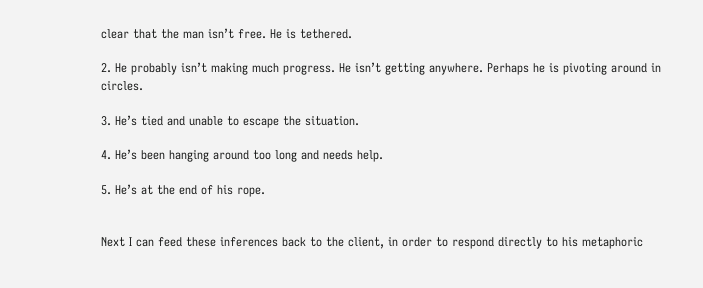clear that the man isn’t free. He is tethered.

2. He probably isn’t making much progress. He isn’t getting anywhere. Perhaps he is pivoting around in circles.

3. He’s tied and unable to escape the situation.

4. He’s been hanging around too long and needs help.

5. He’s at the end of his rope.


Next I can feed these inferences back to the client, in order to respond directly to his metaphoric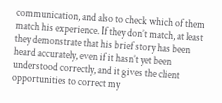communication, and also to check which of them match his experience. If they don’t match, at least they demonstrate that his brief story has been heard accurately, even if it hasn’t yet been understood correctly, and it gives the client opportunities to correct my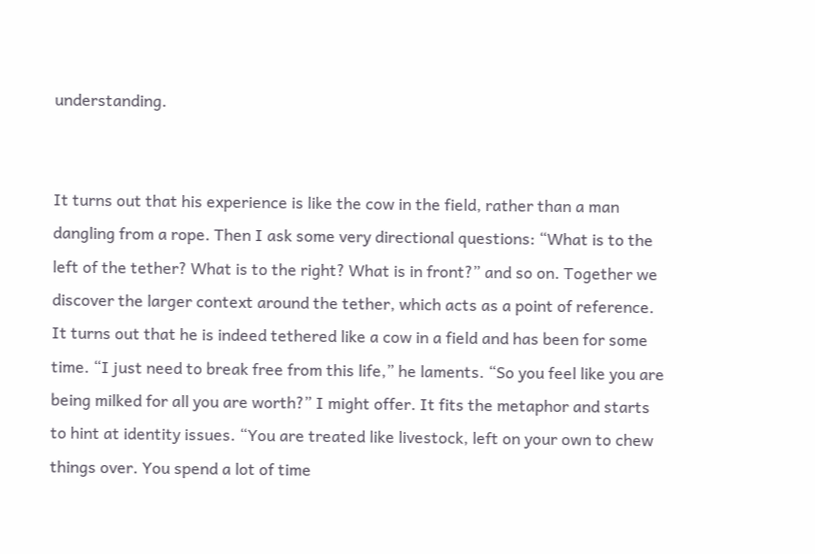understanding.


It turns out that his experience is like the cow in the field, rather than a man dangling from a rope. Then I ask some very directional questions: “What is to the left of the tether? What is to the right? What is in front?” and so on. Together we discover the larger context around the tether, which acts as a point of reference. It turns out that he is indeed tethered like a cow in a field and has been for some time. “I just need to break free from this life,” he laments. “So you feel like you are being milked for all you are worth?” I might offer. It fits the metaphor and starts to hint at identity issues. “You are treated like livestock, left on your own to chew things over. You spend a lot of time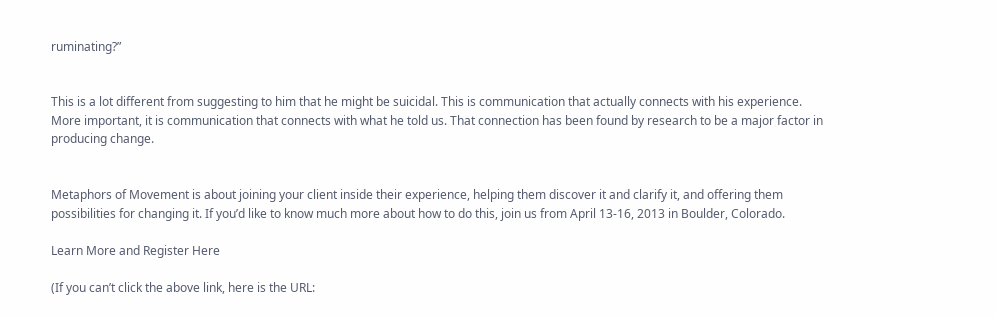ruminating?”


This is a lot different from suggesting to him that he might be suicidal. This is communication that actually connects with his experience. More important, it is communication that connects with what he told us. That connection has been found by research to be a major factor in producing change.


Metaphors of Movement is about joining your client inside their experience, helping them discover it and clarify it, and offering them possibilities for changing it. If you’d like to know much more about how to do this, join us from April 13-16, 2013 in Boulder, Colorado.

Learn More and Register Here

(If you can’t click the above link, here is the URL: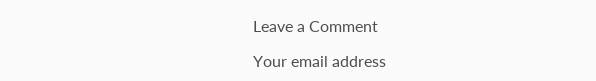Leave a Comment

Your email address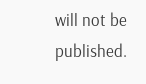will not be published.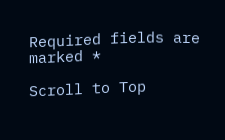Required fields are marked *

Scroll to Top